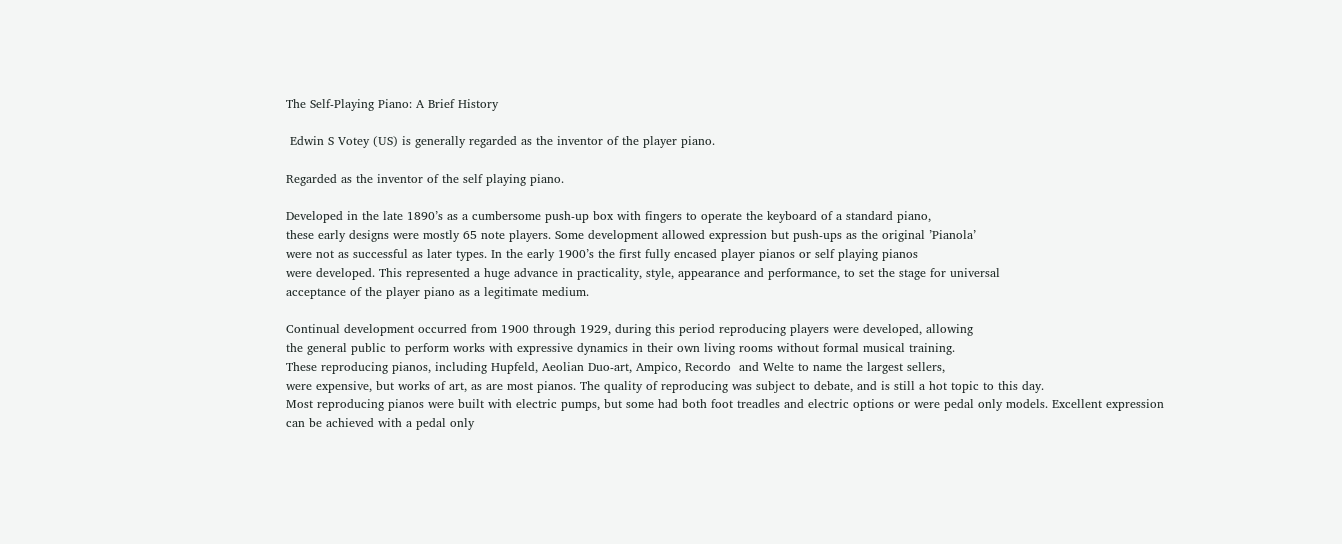The Self-Playing Piano: A Brief History

 Edwin S Votey (US) is generally regarded as the inventor of the player piano.

Regarded as the inventor of the self playing piano.

Developed in the late 1890’s as a cumbersome push-up box with fingers to operate the keyboard of a standard piano,
these early designs were mostly 65 note players. Some development allowed expression but push-ups as the original ’Pianola’
were not as successful as later types. In the early 1900’s the first fully encased player pianos or self playing pianos
were developed. This represented a huge advance in practicality, style, appearance and performance, to set the stage for universal                                                                                                            acceptance of the player piano as a legitimate medium.

Continual development occurred from 1900 through 1929, during this period reproducing players were developed, allowing
the general public to perform works with expressive dynamics in their own living rooms without formal musical training.
These reproducing pianos, including Hupfeld, Aeolian Duo-art, Ampico, Recordo  and Welte to name the largest sellers,
were expensive, but works of art, as are most pianos. The quality of reproducing was subject to debate, and is still a hot topic to this day.
Most reproducing pianos were built with electric pumps, but some had both foot treadles and electric options or were pedal only models. Excellent expression
can be achieved with a pedal only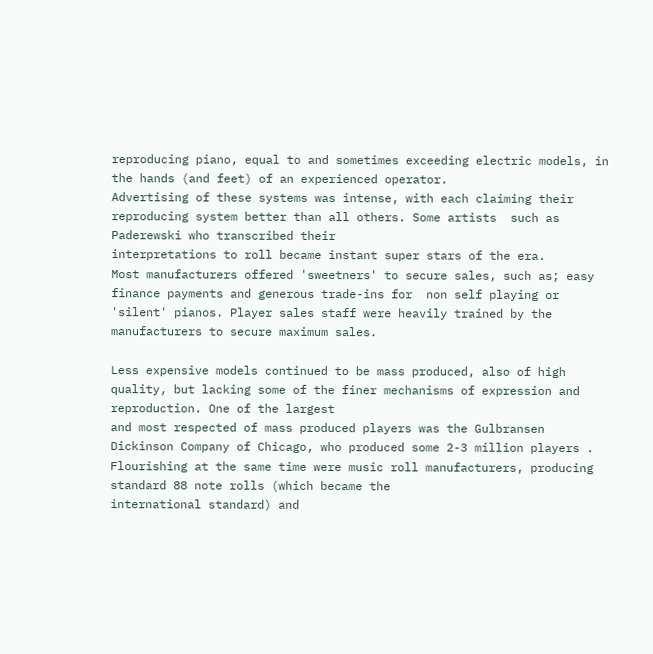reproducing piano, equal to and sometimes exceeding electric models, in the hands (and feet) of an experienced operator.
Advertising of these systems was intense, with each claiming their reproducing system better than all others. Some artists  such as Paderewski who transcribed their
interpretations to roll became instant super stars of the era.
Most manufacturers offered 'sweetners' to secure sales, such as; easy finance payments and generous trade-ins for  non self playing or
'silent' pianos. Player sales staff were heavily trained by the manufacturers to secure maximum sales.

Less expensive models continued to be mass produced, also of high quality, but lacking some of the finer mechanisms of expression and reproduction. One of the largest
and most respected of mass produced players was the Gulbransen Dickinson Company of Chicago, who produced some 2-3 million players .
Flourishing at the same time were music roll manufacturers, producing standard 88 note rolls (which became the
international standard) and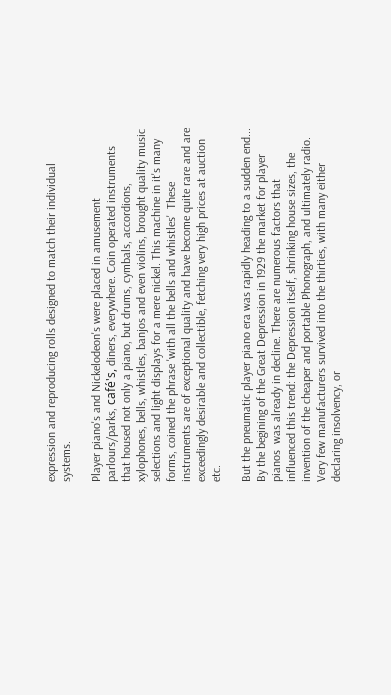expression and reproducing rolls designed to match their individual systems.

Player piano's and Nickelodeon's were placed in amusement parlours/parks, café's, diners, everywhere. Coin operated instruments that housed not only a piano, but drums, cymbals, accordions, xylophones, bells, whistles, banjos and even violins, brought quality music selections and light displays for a mere nickel. This machine in it's many forms, coined the phrase 'with all the bells and whistles'  These instruments are of exceptional quality and have become quite rare and are exceedingly desirable and collectible, fetching very high prices at auction etc.

But the pneumatic player piano era was rapidly heading to a sudden end...
By the begining of the Great Depression in 1929 the market for player pianos  was already in decline. There are numerous factors that influenced this trend: the Depression itself, shrinking house sizes, the invention of the cheaper and portable Phonograph, and ultimately radio.
Very few manufacturers survived into the thirties, with many either declaring insolvency, or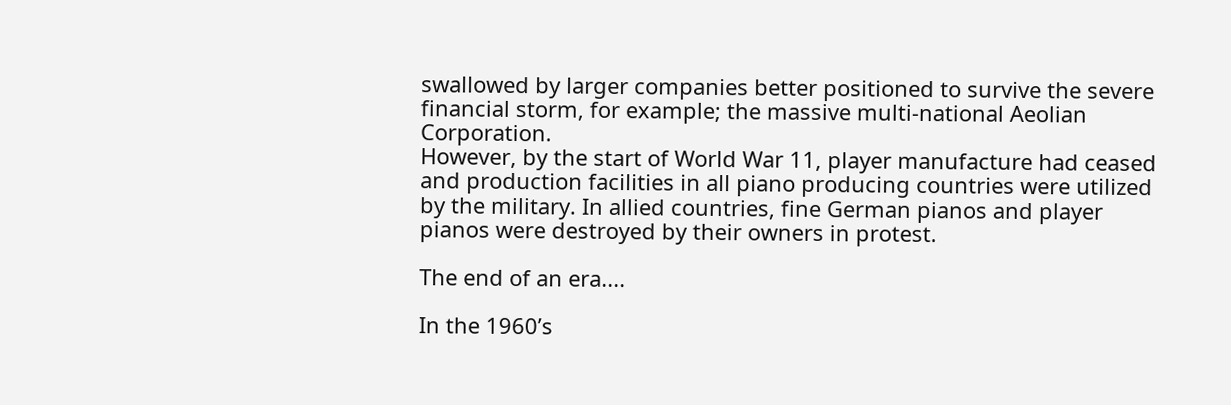swallowed by larger companies better positioned to survive the severe financial storm, for example; the massive multi-national Aeolian Corporation.
However, by the start of World War 11, player manufacture had ceased and production facilities in all piano producing countries were utilized by the military. In allied countries, fine German pianos and player pianos were destroyed by their owners in protest.

The end of an era....

In the 1960’s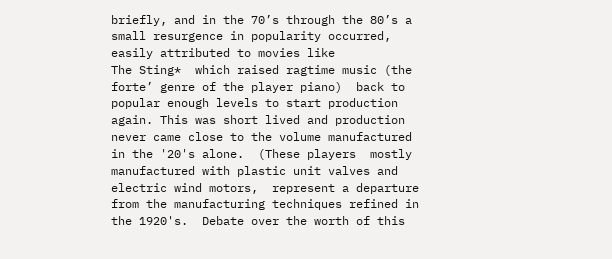briefly, and in the 70’s through the 80’s a small resurgence in popularity occurred, easily attributed to movies like
The Sting*  which raised ragtime music (the forte’ genre of the player piano)  back to popular enough levels to start production again. This was short lived and production never came close to the volume manufactured in the '20's alone.  (These players  mostly manufactured with plastic unit valves and electric wind motors,  represent a departure from the manufacturing techniques refined in the 1920's.  Debate over the worth of this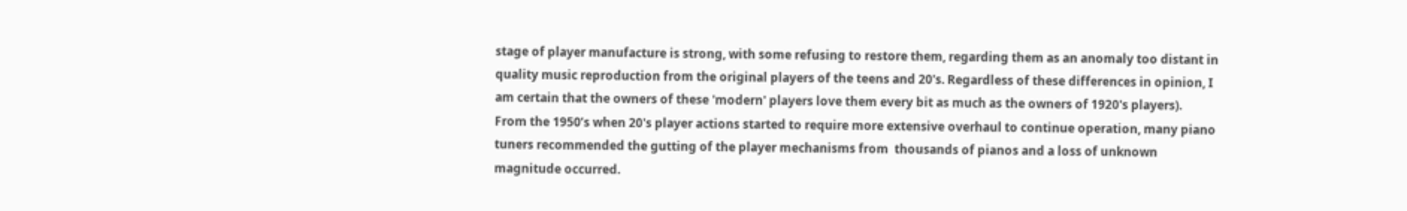stage of player manufacture is strong, with some refusing to restore them, regarding them as an anomaly too distant in quality music reproduction from the original players of the teens and 20's. Regardless of these differences in opinion, I am certain that the owners of these 'modern' players love them every bit as much as the owners of 1920's players).
From the 1950’s when 20's player actions started to require more extensive overhaul to continue operation, many piano tuners recommended the gutting of the player mechanisms from  thousands of pianos and a loss of unknown magnitude occurred.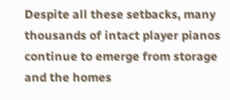Despite all these setbacks, many thousands of intact player pianos continue to emerge from storage and the homes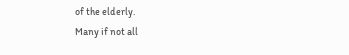of the elderly.
Many if not all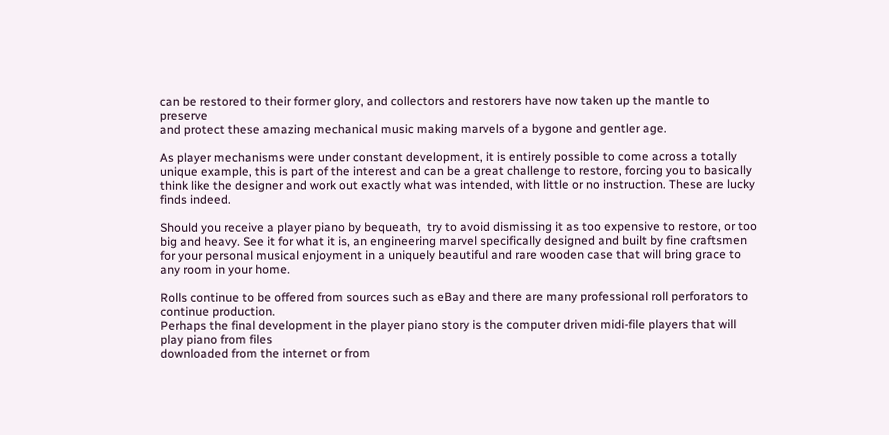can be restored to their former glory, and collectors and restorers have now taken up the mantle to preserve
and protect these amazing mechanical music making marvels of a bygone and gentler age.

As player mechanisms were under constant development, it is entirely possible to come across a totally unique example, this is part of the interest and can be a great challenge to restore, forcing you to basically think like the designer and work out exactly what was intended, with little or no instruction. These are lucky finds indeed.

Should you receive a player piano by bequeath,  try to avoid dismissing it as too expensive to restore, or too big and heavy. See it for what it is, an engineering marvel specifically designed and built by fine craftsmen for your personal musical enjoyment in a uniquely beautiful and rare wooden case that will bring grace to any room in your home.

Rolls continue to be offered from sources such as eBay and there are many professional roll perforators to continue production.
Perhaps the final development in the player piano story is the computer driven midi-file players that will play piano from files
downloaded from the internet or from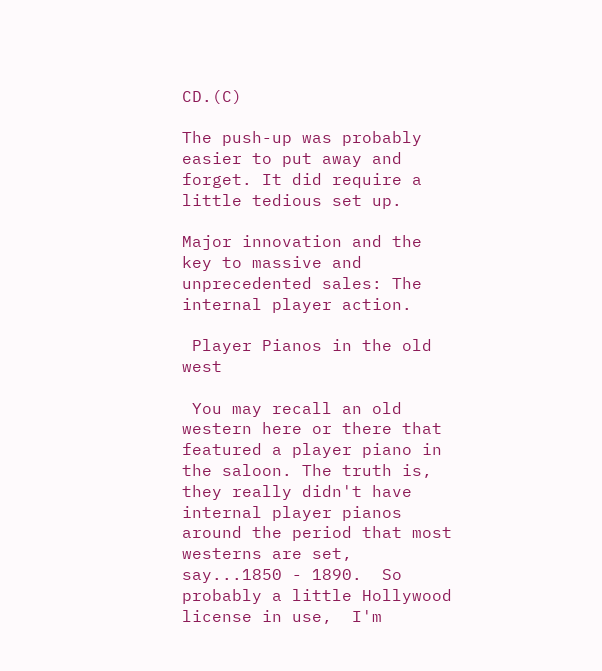CD.(C)

The push-up was probably easier to put away and forget. It did require a little tedious set up.

Major innovation and the key to massive and unprecedented sales: The internal player action.

 Player Pianos in the old west

 You may recall an old western here or there that featured a player piano in the saloon. The truth is, they really didn't have internal player pianos around the period that most westerns are set, say...1850 - 1890.  So probably a little Hollywood license in use,  I'm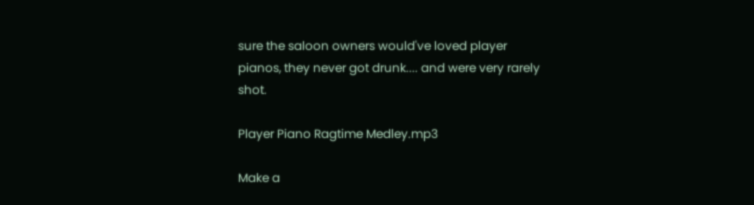sure the saloon owners would've loved player pianos, they never got drunk.... and were very rarely shot.

Player Piano Ragtime Medley.mp3

Make a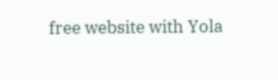free website with Yola